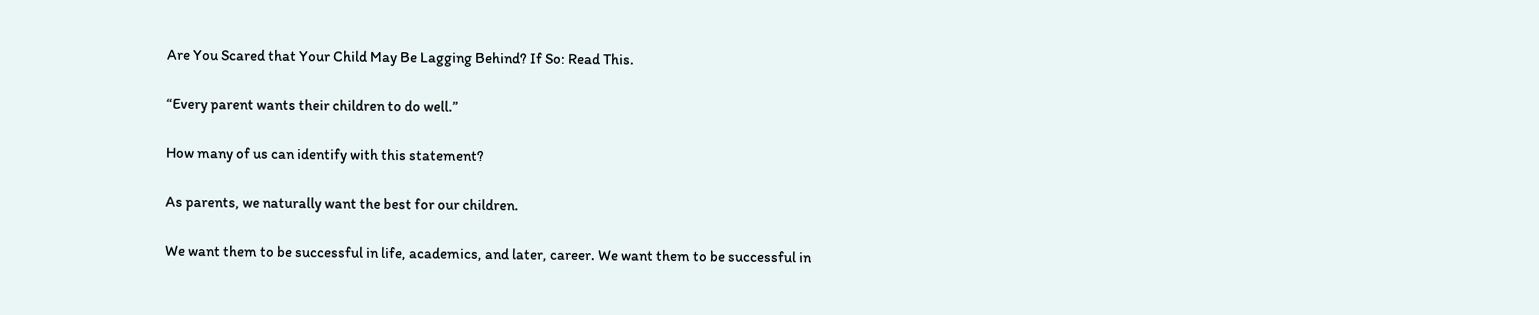Are You Scared that Your Child May Be Lagging Behind? If So: Read This.

“Every parent wants their children to do well.”

How many of us can identify with this statement?

As parents, we naturally want the best for our children.

We want them to be successful in life, academics, and later, career. We want them to be successful in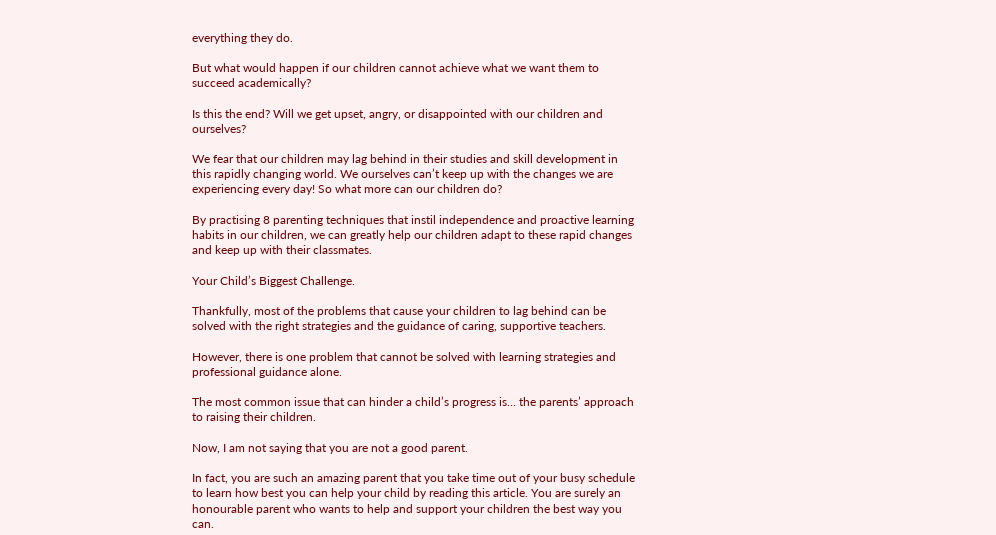everything they do.

But what would happen if our children cannot achieve what we want them to succeed academically?

Is this the end? Will we get upset, angry, or disappointed with our children and ourselves?

We fear that our children may lag behind in their studies and skill development in this rapidly changing world. We ourselves can’t keep up with the changes we are experiencing every day! So what more can our children do?

By practising 8 parenting techniques that instil independence and proactive learning habits in our children, we can greatly help our children adapt to these rapid changes and keep up with their classmates.

Your Child’s Biggest Challenge.

Thankfully, most of the problems that cause your children to lag behind can be solved with the right strategies and the guidance of caring, supportive teachers.

However, there is one problem that cannot be solved with learning strategies and professional guidance alone.

The most common issue that can hinder a child’s progress is… the parents’ approach to raising their children.

Now, I am not saying that you are not a good parent.

In fact, you are such an amazing parent that you take time out of your busy schedule to learn how best you can help your child by reading this article. You are surely an honourable parent who wants to help and support your children the best way you can.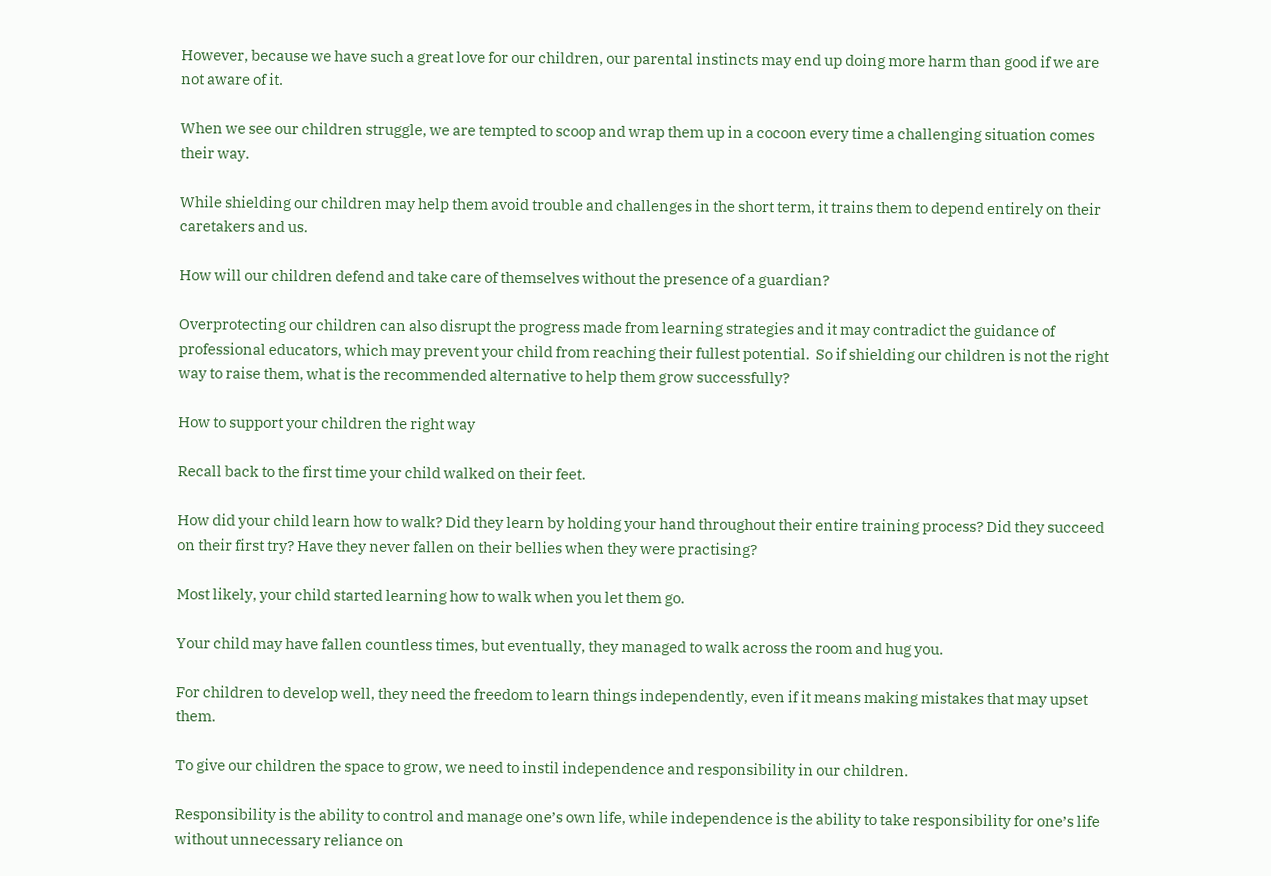However, because we have such a great love for our children, our parental instincts may end up doing more harm than good if we are not aware of it.

When we see our children struggle, we are tempted to scoop and wrap them up in a cocoon every time a challenging situation comes their way.

While shielding our children may help them avoid trouble and challenges in the short term, it trains them to depend entirely on their caretakers and us.

How will our children defend and take care of themselves without the presence of a guardian?

Overprotecting our children can also disrupt the progress made from learning strategies and it may contradict the guidance of professional educators, which may prevent your child from reaching their fullest potential.  So if shielding our children is not the right way to raise them, what is the recommended alternative to help them grow successfully?

How to support your children the right way

Recall back to the first time your child walked on their feet.

How did your child learn how to walk? Did they learn by holding your hand throughout their entire training process? Did they succeed on their first try? Have they never fallen on their bellies when they were practising?

Most likely, your child started learning how to walk when you let them go.

Your child may have fallen countless times, but eventually, they managed to walk across the room and hug you.

For children to develop well, they need the freedom to learn things independently, even if it means making mistakes that may upset them.

To give our children the space to grow, we need to instil independence and responsibility in our children.

Responsibility is the ability to control and manage one’s own life, while independence is the ability to take responsibility for one’s life without unnecessary reliance on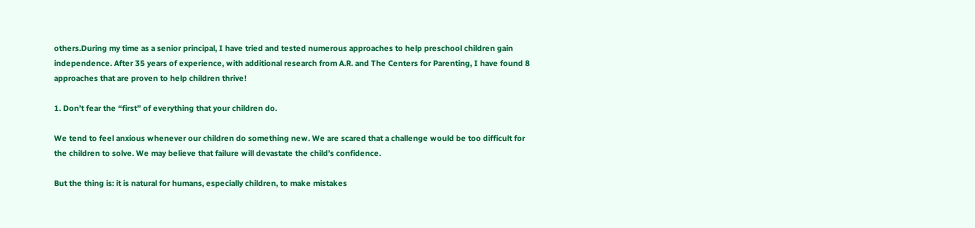others.During my time as a senior principal, I have tried and tested numerous approaches to help preschool children gain independence. After 35 years of experience, with additional research from A.R. and The Centers for Parenting, I have found 8 approaches that are proven to help children thrive!

1. Don’t fear the “first” of everything that your children do.

We tend to feel anxious whenever our children do something new. We are scared that a challenge would be too difficult for the children to solve. We may believe that failure will devastate the child’s confidence.

But the thing is: it is natural for humans, especially children, to make mistakes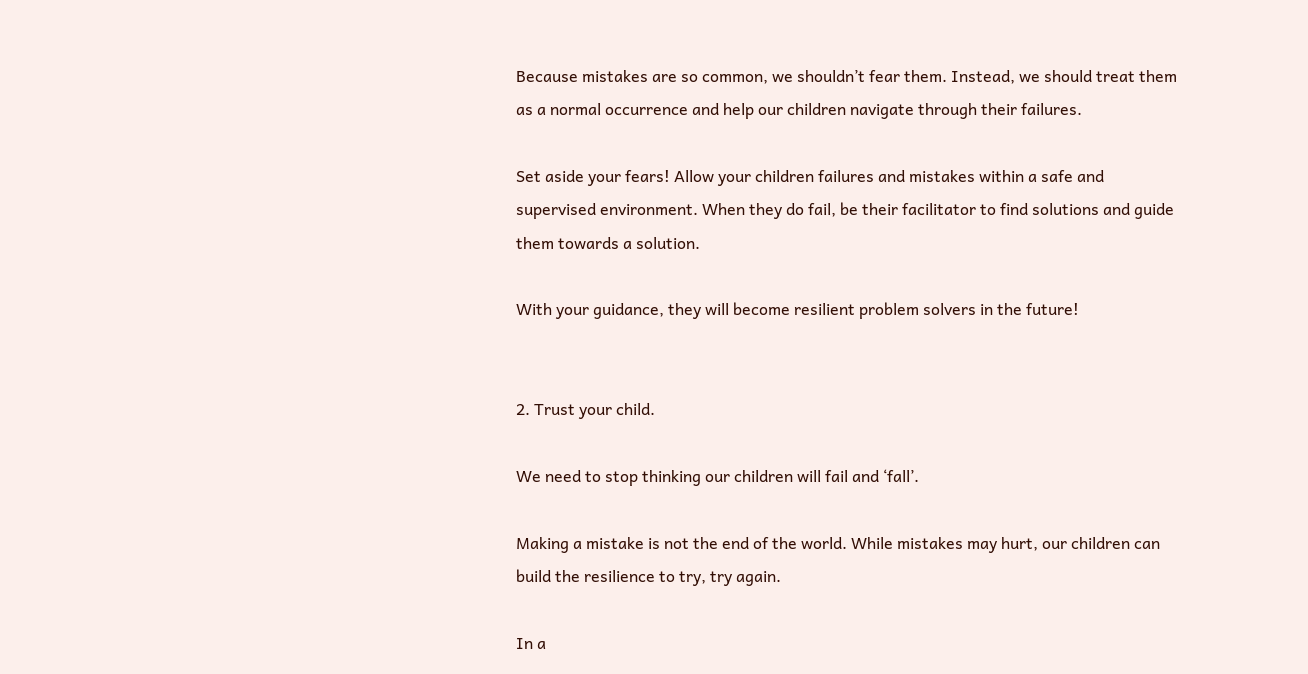Because mistakes are so common, we shouldn’t fear them. Instead, we should treat them as a normal occurrence and help our children navigate through their failures.

Set aside your fears! Allow your children failures and mistakes within a safe and supervised environment. When they do fail, be their facilitator to find solutions and guide them towards a solution.

With your guidance, they will become resilient problem solvers in the future!


2. Trust your child.

We need to stop thinking our children will fail and ‘fall’.

Making a mistake is not the end of the world. While mistakes may hurt, our children can build the resilience to try, try again.

In a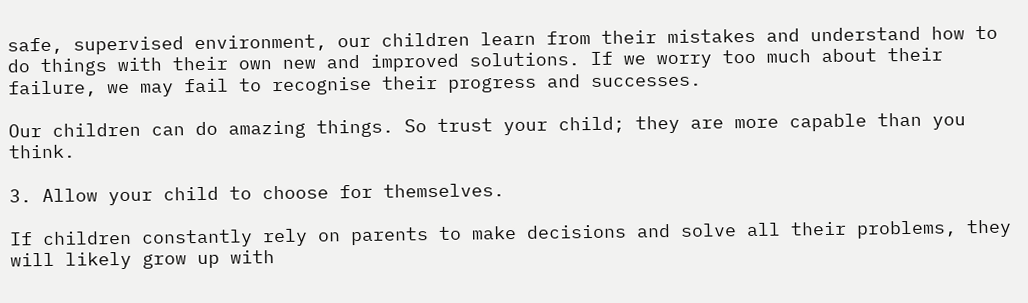safe, supervised environment, our children learn from their mistakes and understand how to do things with their own new and improved solutions. If we worry too much about their failure, we may fail to recognise their progress and successes.

Our children can do amazing things. So trust your child; they are more capable than you think.

3. Allow your child to choose for themselves.

If children constantly rely on parents to make decisions and solve all their problems, they will likely grow up with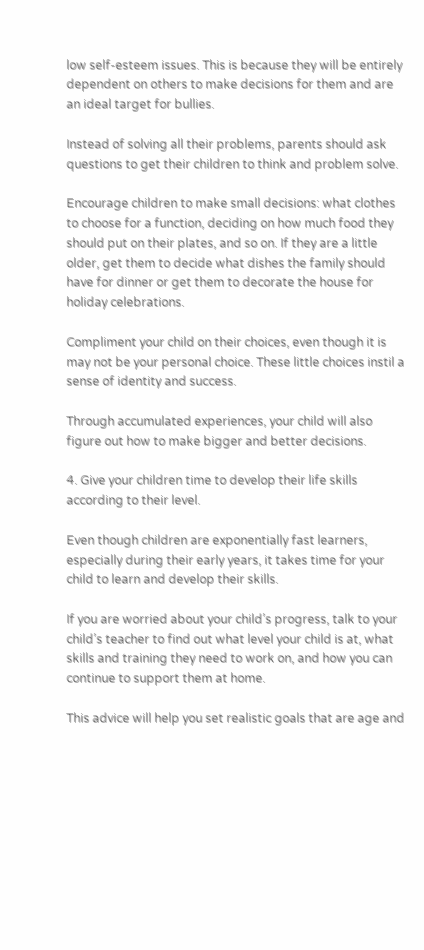low self-esteem issues. This is because they will be entirely dependent on others to make decisions for them and are an ideal target for bullies.

Instead of solving all their problems, parents should ask questions to get their children to think and problem solve.

Encourage children to make small decisions: what clothes to choose for a function, deciding on how much food they should put on their plates, and so on. If they are a little older, get them to decide what dishes the family should have for dinner or get them to decorate the house for holiday celebrations.

Compliment your child on their choices, even though it is may not be your personal choice. These little choices instil a sense of identity and success.

Through accumulated experiences, your child will also figure out how to make bigger and better decisions.

4. Give your children time to develop their life skills according to their level.

Even though children are exponentially fast learners, especially during their early years, it takes time for your child to learn and develop their skills.

If you are worried about your child’s progress, talk to your child’s teacher to find out what level your child is at, what skills and training they need to work on, and how you can continue to support them at home.

This advice will help you set realistic goals that are age and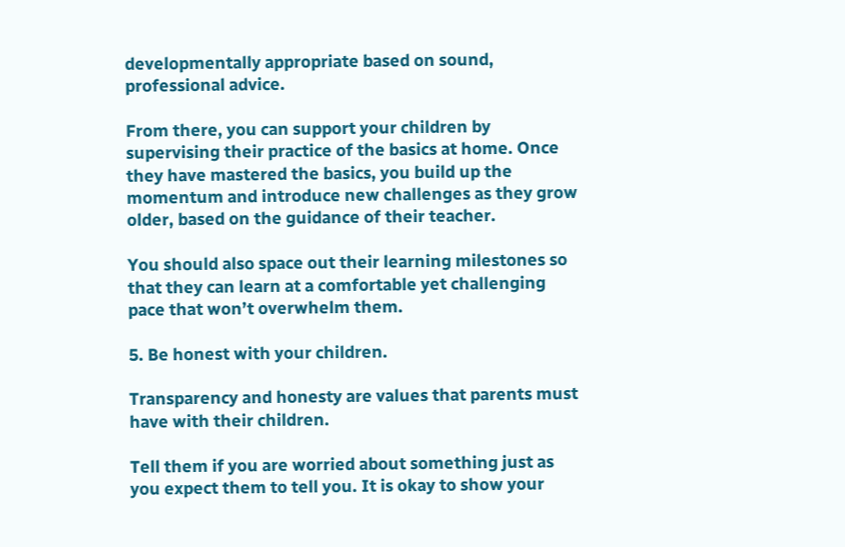developmentally appropriate based on sound, professional advice.

From there, you can support your children by supervising their practice of the basics at home. Once they have mastered the basics, you build up the momentum and introduce new challenges as they grow older, based on the guidance of their teacher.

You should also space out their learning milestones so that they can learn at a comfortable yet challenging pace that won’t overwhelm them.

5. Be honest with your children.

Transparency and honesty are values that parents must have with their children.

Tell them if you are worried about something just as you expect them to tell you. It is okay to show your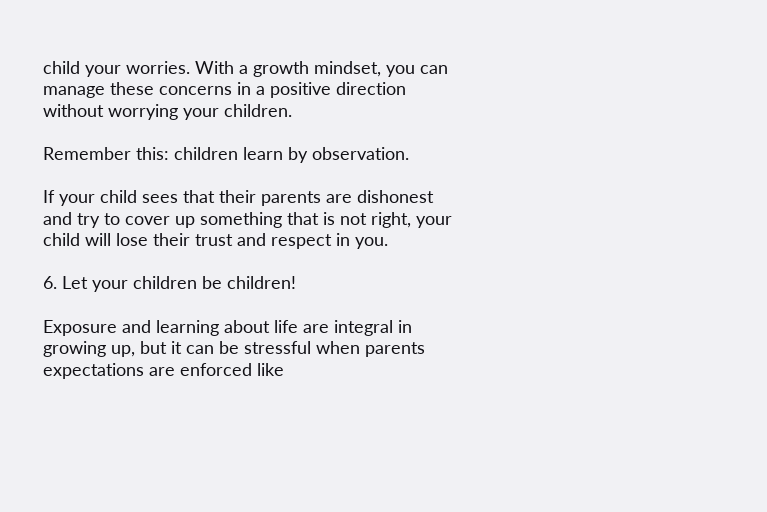child your worries. With a growth mindset, you can manage these concerns in a positive direction without worrying your children.

Remember this: children learn by observation.

If your child sees that their parents are dishonest and try to cover up something that is not right, your child will lose their trust and respect in you.

6. Let your children be children!

Exposure and learning about life are integral in growing up, but it can be stressful when parents expectations are enforced like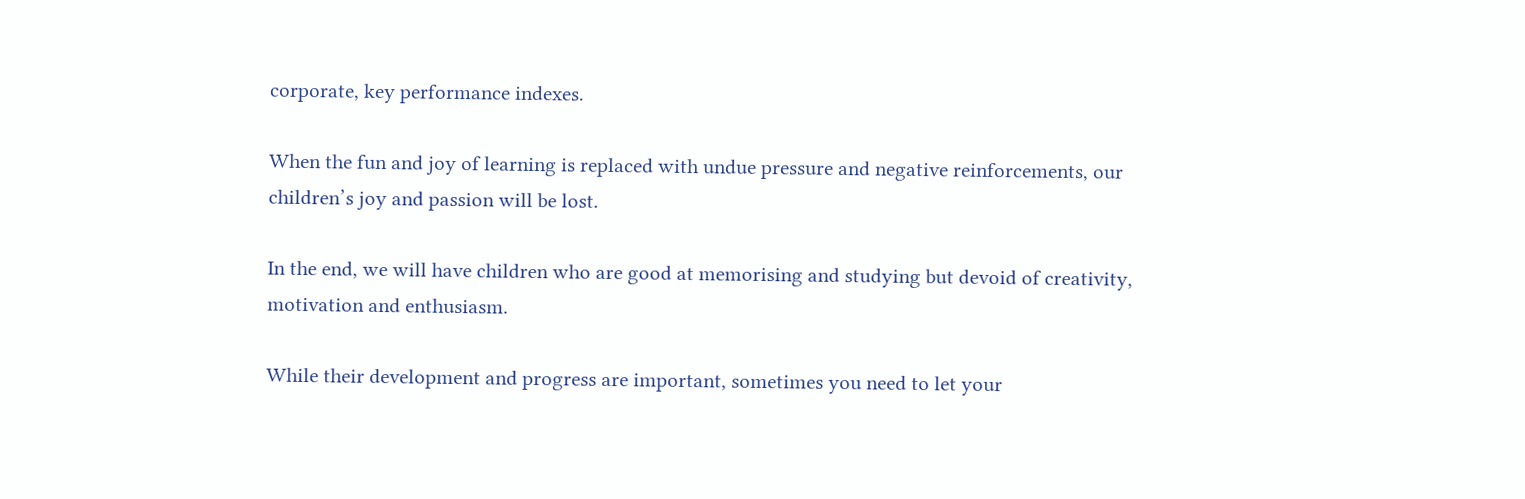corporate, key performance indexes.

When the fun and joy of learning is replaced with undue pressure and negative reinforcements, our children’s joy and passion will be lost.

In the end, we will have children who are good at memorising and studying but devoid of creativity, motivation and enthusiasm.

While their development and progress are important, sometimes you need to let your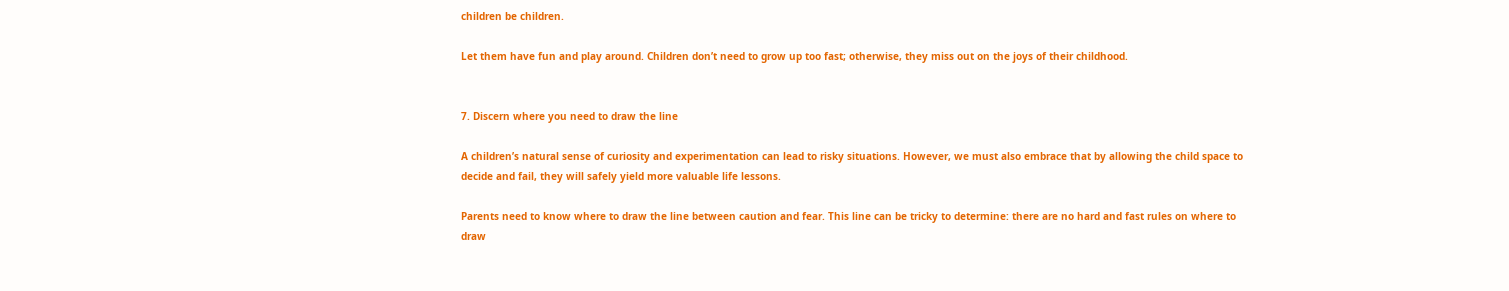children be children.

Let them have fun and play around. Children don’t need to grow up too fast; otherwise, they miss out on the joys of their childhood.


7. Discern where you need to draw the line

A children’s natural sense of curiosity and experimentation can lead to risky situations. However, we must also embrace that by allowing the child space to decide and fail, they will safely yield more valuable life lessons.

Parents need to know where to draw the line between caution and fear. This line can be tricky to determine: there are no hard and fast rules on where to draw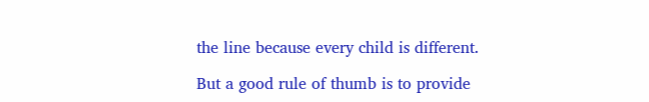the line because every child is different.

But a good rule of thumb is to provide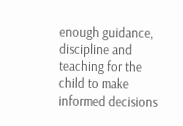enough guidance, discipline and teaching for the child to make informed decisions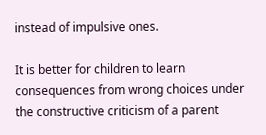instead of impulsive ones.

It is better for children to learn consequences from wrong choices under the constructive criticism of a parent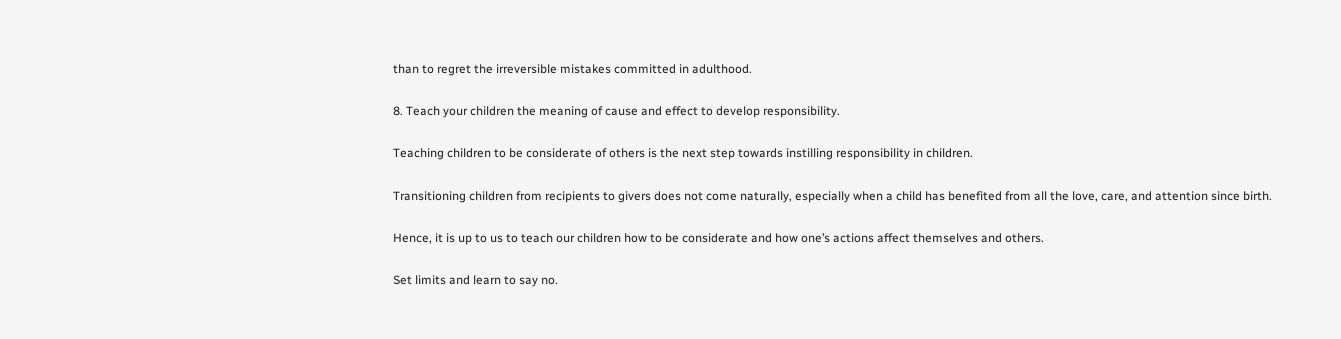than to regret the irreversible mistakes committed in adulthood.

8. Teach your children the meaning of cause and effect to develop responsibility.

Teaching children to be considerate of others is the next step towards instilling responsibility in children.

Transitioning children from recipients to givers does not come naturally, especially when a child has benefited from all the love, care, and attention since birth.

Hence, it is up to us to teach our children how to be considerate and how one’s actions affect themselves and others.

Set limits and learn to say no.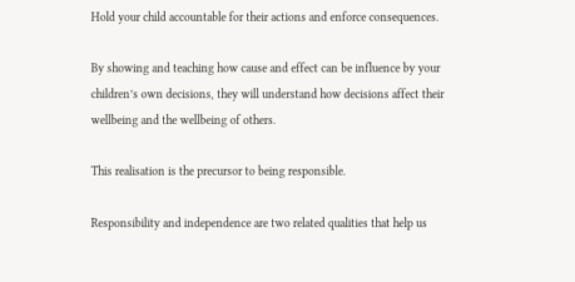Hold your child accountable for their actions and enforce consequences.

By showing and teaching how cause and effect can be influence by your children’s own decisions, they will understand how decisions affect their wellbeing and the wellbeing of others.

This realisation is the precursor to being responsible.

Responsibility and independence are two related qualities that help us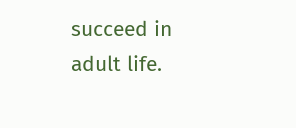succeed in adult life.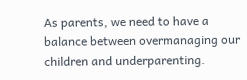As parents, we need to have a balance between overmanaging our children and underparenting.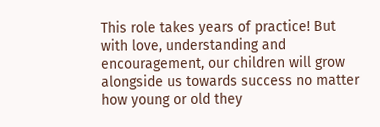This role takes years of practice! But with love, understanding and encouragement, our children will grow alongside us towards success no matter how young or old they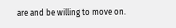are and be willing to move on.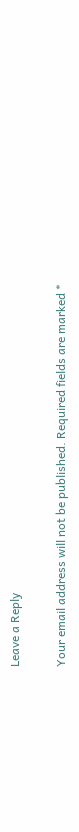Leave a Reply

Your email address will not be published. Required fields are marked *